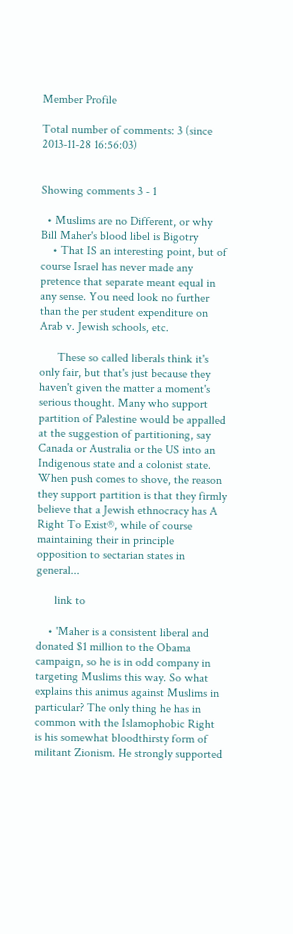Member Profile

Total number of comments: 3 (since 2013-11-28 16:56:03)


Showing comments 3 - 1

  • Muslims are no Different, or why Bill Maher's blood libel is Bigotry
    • That IS an interesting point, but of course Israel has never made any pretence that separate meant equal in any sense. You need look no further than the per student expenditure on Arab v. Jewish schools, etc.

      These so called liberals think it's only fair, but that's just because they haven't given the matter a moment's serious thought. Many who support partition of Palestine would be appalled at the suggestion of partitioning, say Canada or Australia or the US into an Indigenous state and a colonist state. When push comes to shove, the reason they support partition is that they firmly believe that a Jewish ethnocracy has A Right To Exist®, while of course maintaining their in principle opposition to sectarian states in general...

      link to

    • 'Maher is a consistent liberal and donated $1 million to the Obama campaign, so he is in odd company in targeting Muslims this way. So what explains this animus against Muslims in particular? The only thing he has in common with the Islamophobic Right is his somewhat bloodthirsty form of militant Zionism. He strongly supported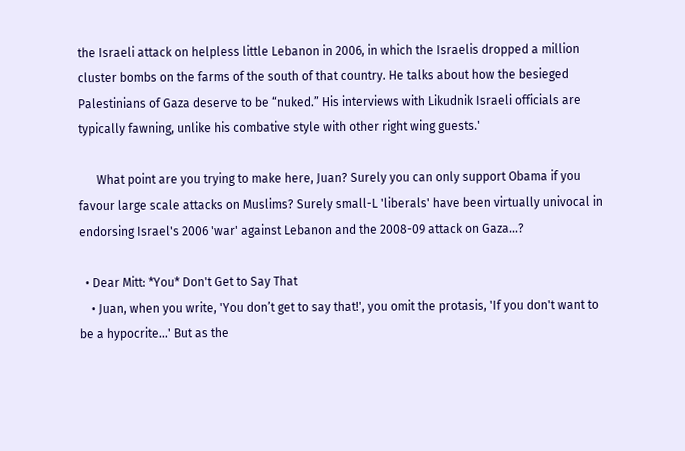the Israeli attack on helpless little Lebanon in 2006, in which the Israelis dropped a million cluster bombs on the farms of the south of that country. He talks about how the besieged Palestinians of Gaza deserve to be “nuked.” His interviews with Likudnik Israeli officials are typically fawning, unlike his combative style with other right wing guests.'

      What point are you trying to make here, Juan? Surely you can only support Obama if you favour large scale attacks on Muslims? Surely small-L 'liberals' have been virtually univocal in endorsing Israel's 2006 'war' against Lebanon and the 2008-09 attack on Gaza...?

  • Dear Mitt: *You* Don't Get to Say That
    • Juan, when you write, 'You don’t get to say that!', you omit the protasis, 'If you don't want to be a hypocrite...' But as the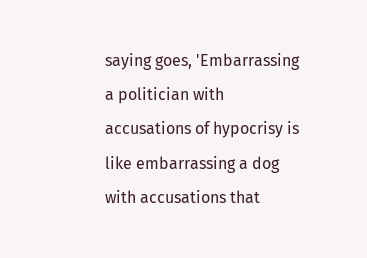saying goes, 'Embarrassing a politician with accusations of hypocrisy is like embarrassing a dog with accusations that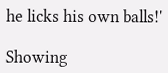he licks his own balls!'

Showing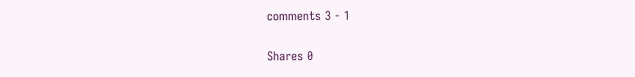comments 3 - 1

Shares 0